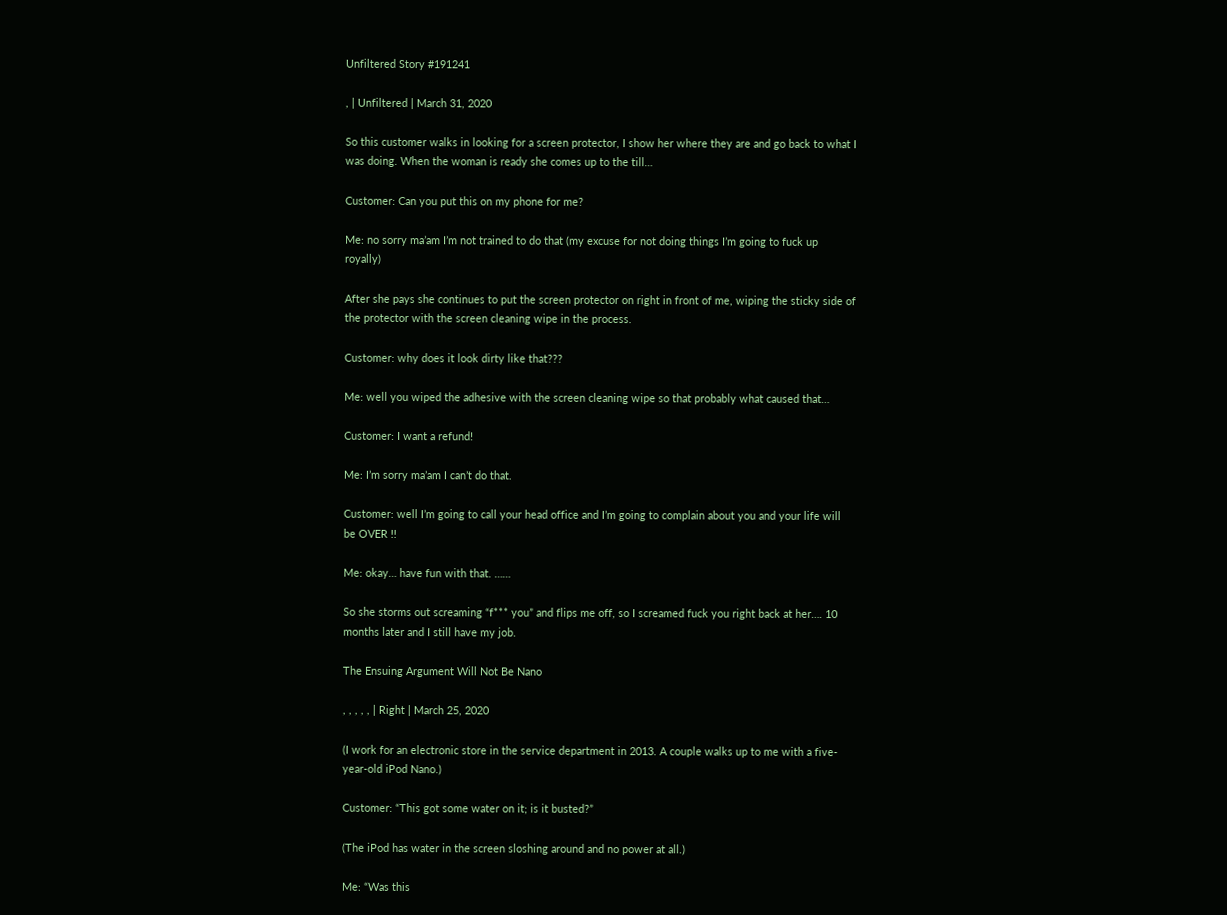Unfiltered Story #191241

, | Unfiltered | March 31, 2020

So this customer walks in looking for a screen protector, I show her where they are and go back to what I was doing. When the woman is ready she comes up to the till…

Customer: Can you put this on my phone for me?

Me: no sorry ma’am I’m not trained to do that (my excuse for not doing things I’m going to fuck up royally)

After she pays she continues to put the screen protector on right in front of me, wiping the sticky side of the protector with the screen cleaning wipe in the process.

Customer: why does it look dirty like that???

Me: well you wiped the adhesive with the screen cleaning wipe so that probably what caused that…

Customer: I want a refund!

Me: I’m sorry ma’am I can’t do that.

Customer: well I’m going to call your head office and I’m going to complain about you and your life will be OVER !!

Me: okay… have fun with that. ……

So she storms out screaming “f*** you” and flips me off, so I screamed fuck you right back at her…. 10 months later and I still have my job.

The Ensuing Argument Will Not Be Nano

, , , , , | Right | March 25, 2020

(I work for an electronic store in the service department in 2013. A couple walks up to me with a five-year-old iPod Nano.)

Customer: “This got some water on it; is it busted?”

(The iPod has water in the screen sloshing around and no power at all.)

Me: “Was this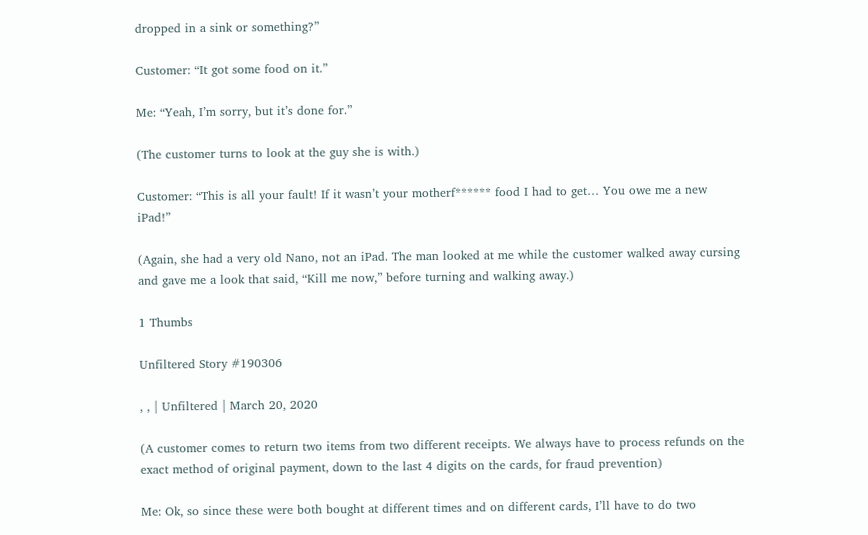dropped in a sink or something?”

Customer: “It got some food on it.”

Me: “Yeah, I’m sorry, but it’s done for.”

(The customer turns to look at the guy she is with.)

Customer: “This is all your fault! If it wasn’t your motherf****** food I had to get… You owe me a new iPad!”

(Again, she had a very old Nano, not an iPad. The man looked at me while the customer walked away cursing and gave me a look that said, “Kill me now,” before turning and walking away.)

1 Thumbs

Unfiltered Story #190306

, , | Unfiltered | March 20, 2020

(A customer comes to return two items from two different receipts. We always have to process refunds on the exact method of original payment, down to the last 4 digits on the cards, for fraud prevention)

Me: Ok, so since these were both bought at different times and on different cards, I’ll have to do two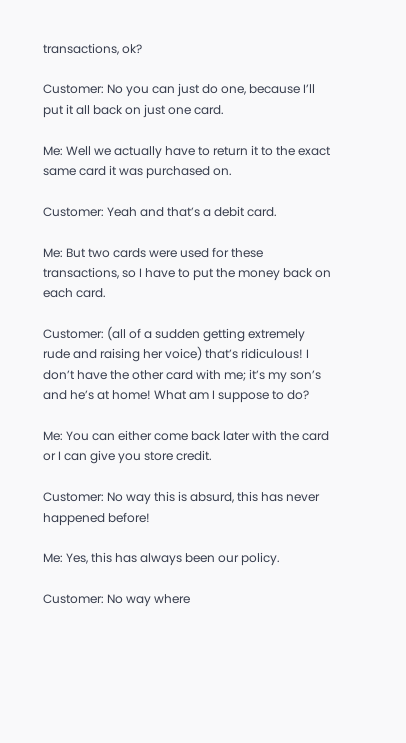transactions, ok?

Customer: No you can just do one, because I’ll put it all back on just one card.

Me: Well we actually have to return it to the exact same card it was purchased on.

Customer: Yeah and that’s a debit card.

Me: But two cards were used for these transactions, so I have to put the money back on each card.

Customer: (all of a sudden getting extremely rude and raising her voice) that’s ridiculous! I don’t have the other card with me; it’s my son’s and he’s at home! What am I suppose to do?

Me: You can either come back later with the card or I can give you store credit.

Customer: No way this is absurd, this has never happened before!

Me: Yes, this has always been our policy.

Customer: No way where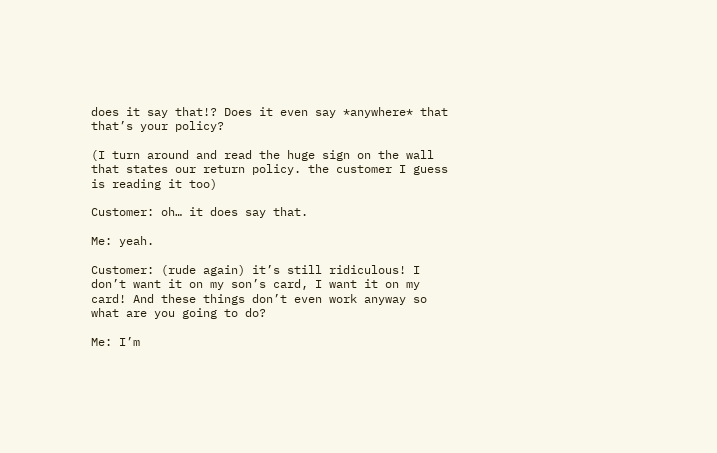does it say that!? Does it even say *anywhere* that that’s your policy?

(I turn around and read the huge sign on the wall that states our return policy. the customer I guess is reading it too)

Customer: oh… it does say that.

Me: yeah.

Customer: (rude again) it’s still ridiculous! I don’t want it on my son’s card, I want it on my card! And these things don’t even work anyway so what are you going to do?

Me: I’m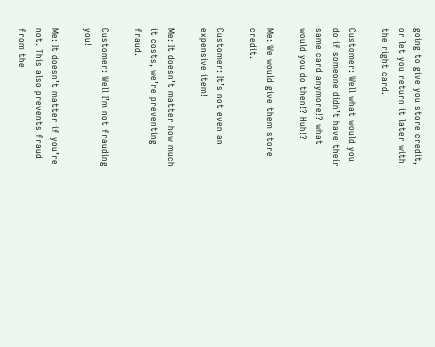going to give you store credit, or let you return it later with the right card.

Customer: Well what would you do if someone didn’t have their same card anymore!? what would you do then!? Huh!?

Me: We would give them store credit.

Customer: It’s not even an expensive item!

Me: It doesn’t matter how much it costs, we’re preventing fraud.

Customer: Well I’m not frauding you!

Me: It doesn’t matter if you’re not. This also prevents fraud from the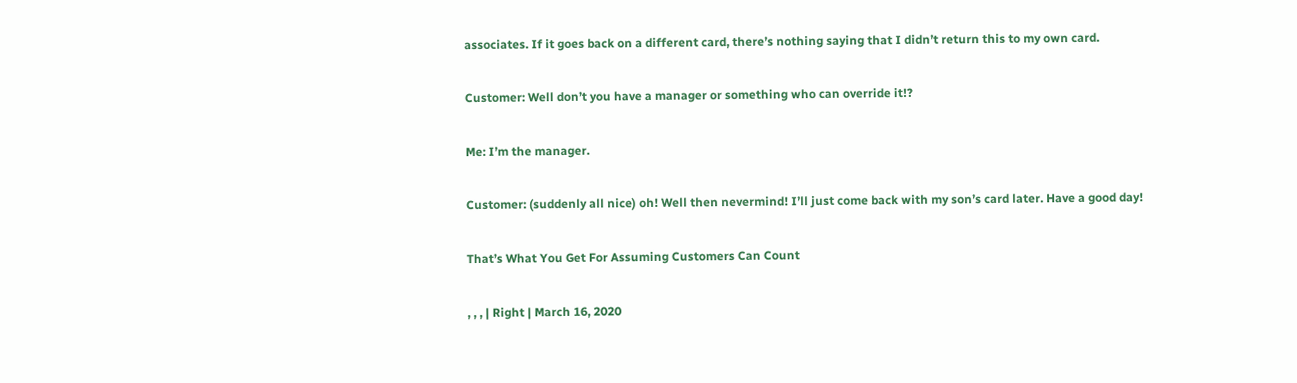associates. If it goes back on a different card, there’s nothing saying that I didn’t return this to my own card.

Customer: Well don’t you have a manager or something who can override it!?

Me: I’m the manager.

Customer: (suddenly all nice) oh! Well then nevermind! I’ll just come back with my son’s card later. Have a good day!

That’s What You Get For Assuming Customers Can Count

, , , | Right | March 16, 2020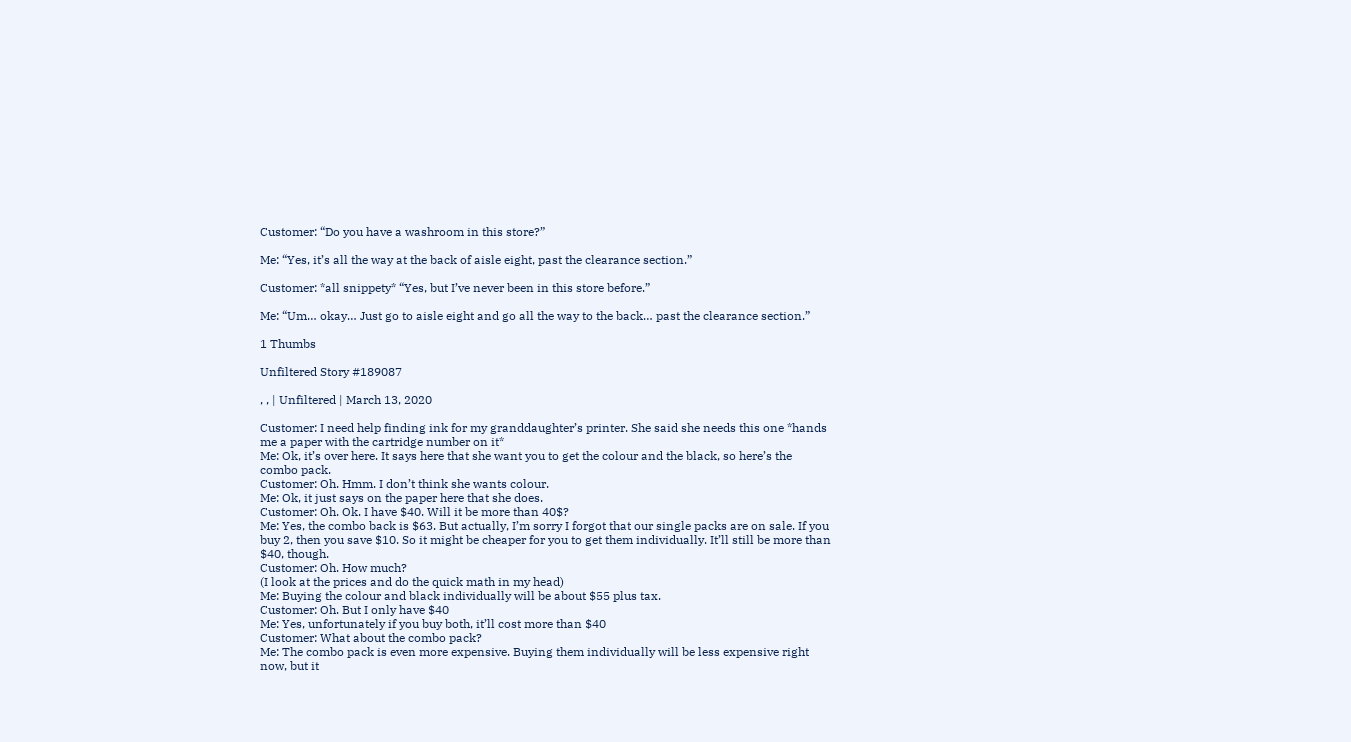Customer: “Do you have a washroom in this store?”

Me: “Yes, it’s all the way at the back of aisle eight, past the clearance section.”

Customer: *all snippety* “Yes, but I’ve never been in this store before.”

Me: “Um… okay… Just go to aisle eight and go all the way to the back… past the clearance section.”

1 Thumbs

Unfiltered Story #189087

, , | Unfiltered | March 13, 2020

Customer: I need help finding ink for my granddaughter’s printer. She said she needs this one *hands me a paper with the cartridge number on it*
Me: Ok, it’s over here. It says here that she want you to get the colour and the black, so here’s the combo pack.
Customer: Oh. Hmm. I don’t think she wants colour.
Me: Ok, it just says on the paper here that she does.
Customer: Oh. Ok. I have $40. Will it be more than 40$?
Me: Yes, the combo back is $63. But actually, I’m sorry I forgot that our single packs are on sale. If you buy 2, then you save $10. So it might be cheaper for you to get them individually. It’ll still be more than $40, though.
Customer: Oh. How much?
(I look at the prices and do the quick math in my head)
Me: Buying the colour and black individually will be about $55 plus tax.
Customer: Oh. But I only have $40
Me: Yes, unfortunately if you buy both, it’ll cost more than $40
Customer: What about the combo pack?
Me: The combo pack is even more expensive. Buying them individually will be less expensive right now, but it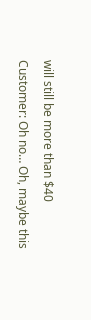will still be more than $40
Customer: Oh no… Oh, maybe this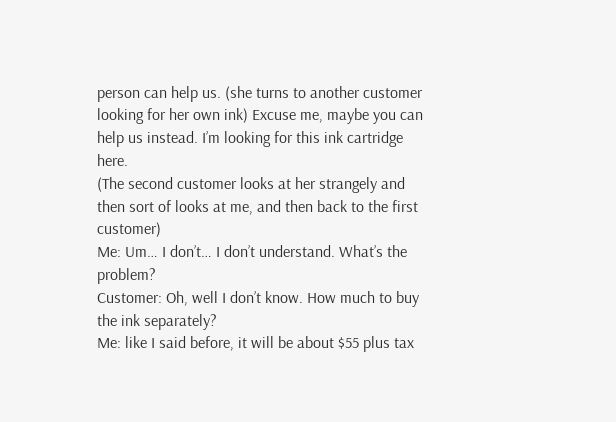person can help us. (she turns to another customer looking for her own ink) Excuse me, maybe you can help us instead. I’m looking for this ink cartridge here.
(The second customer looks at her strangely and then sort of looks at me, and then back to the first customer)
Me: Um… I don’t… I don’t understand. What’s the problem?
Customer: Oh, well I don’t know. How much to buy the ink separately?
Me: like I said before, it will be about $55 plus tax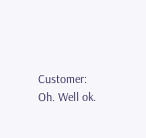Customer: Oh. Well ok.